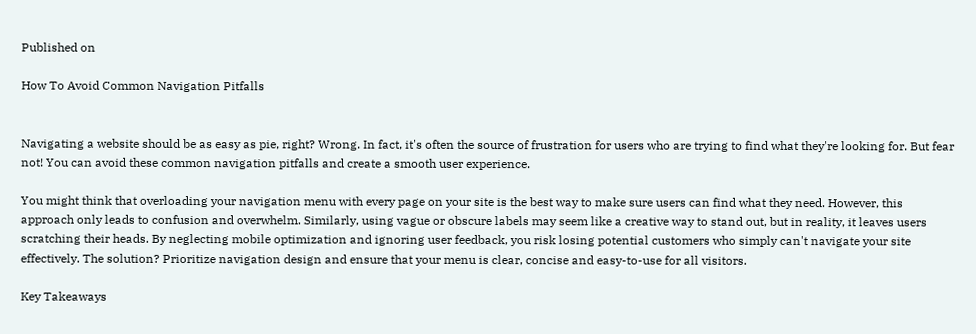Published on

How To Avoid Common Navigation Pitfalls


Navigating a website should be as easy as pie, right? Wrong. In fact, it's often the source of frustration for users who are trying to find what they're looking for. But fear not! You can avoid these common navigation pitfalls and create a smooth user experience.

You might think that overloading your navigation menu with every page on your site is the best way to make sure users can find what they need. However, this approach only leads to confusion and overwhelm. Similarly, using vague or obscure labels may seem like a creative way to stand out, but in reality, it leaves users scratching their heads. By neglecting mobile optimization and ignoring user feedback, you risk losing potential customers who simply can't navigate your site effectively. The solution? Prioritize navigation design and ensure that your menu is clear, concise and easy-to-use for all visitors.

Key Takeaways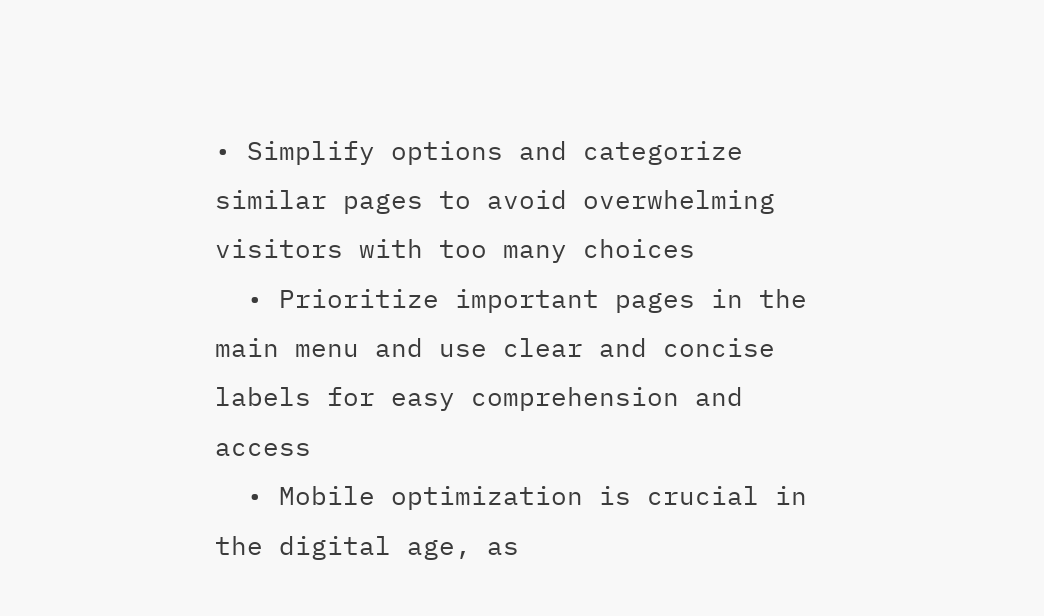• Simplify options and categorize similar pages to avoid overwhelming visitors with too many choices
  • Prioritize important pages in the main menu and use clear and concise labels for easy comprehension and access
  • Mobile optimization is crucial in the digital age, as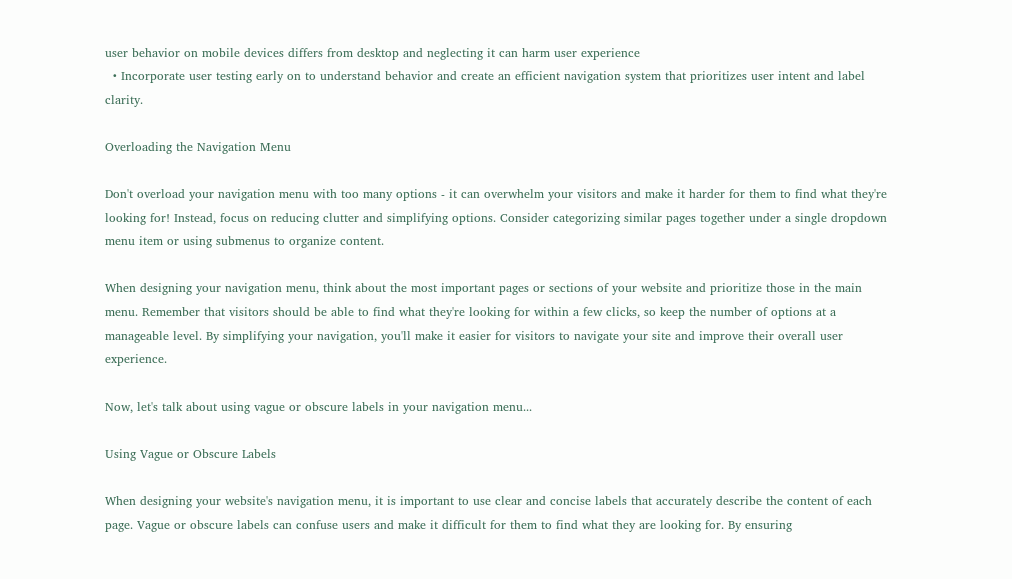user behavior on mobile devices differs from desktop and neglecting it can harm user experience
  • Incorporate user testing early on to understand behavior and create an efficient navigation system that prioritizes user intent and label clarity.

Overloading the Navigation Menu

Don't overload your navigation menu with too many options - it can overwhelm your visitors and make it harder for them to find what they're looking for! Instead, focus on reducing clutter and simplifying options. Consider categorizing similar pages together under a single dropdown menu item or using submenus to organize content.

When designing your navigation menu, think about the most important pages or sections of your website and prioritize those in the main menu. Remember that visitors should be able to find what they're looking for within a few clicks, so keep the number of options at a manageable level. By simplifying your navigation, you'll make it easier for visitors to navigate your site and improve their overall user experience.

Now, let's talk about using vague or obscure labels in your navigation menu...

Using Vague or Obscure Labels

When designing your website's navigation menu, it is important to use clear and concise labels that accurately describe the content of each page. Vague or obscure labels can confuse users and make it difficult for them to find what they are looking for. By ensuring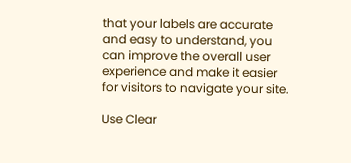that your labels are accurate and easy to understand, you can improve the overall user experience and make it easier for visitors to navigate your site.

Use Clear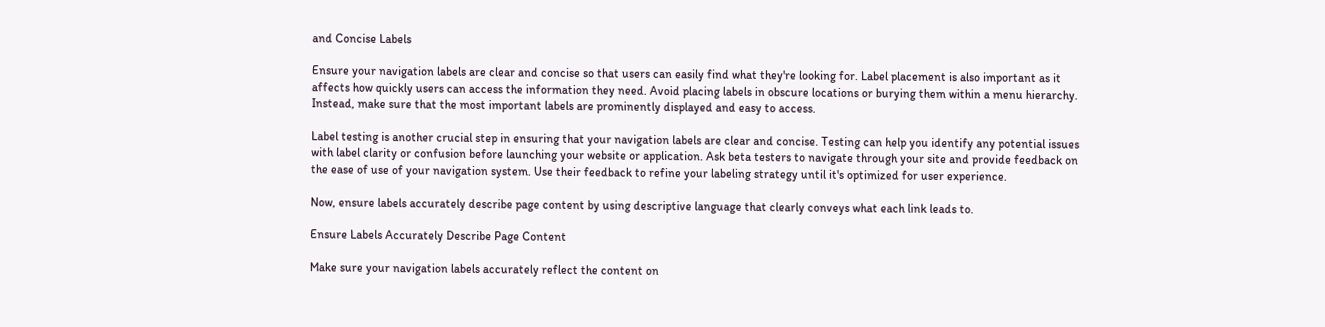and Concise Labels

Ensure your navigation labels are clear and concise so that users can easily find what they're looking for. Label placement is also important as it affects how quickly users can access the information they need. Avoid placing labels in obscure locations or burying them within a menu hierarchy. Instead, make sure that the most important labels are prominently displayed and easy to access.

Label testing is another crucial step in ensuring that your navigation labels are clear and concise. Testing can help you identify any potential issues with label clarity or confusion before launching your website or application. Ask beta testers to navigate through your site and provide feedback on the ease of use of your navigation system. Use their feedback to refine your labeling strategy until it's optimized for user experience.

Now, ensure labels accurately describe page content by using descriptive language that clearly conveys what each link leads to.

Ensure Labels Accurately Describe Page Content

Make sure your navigation labels accurately reflect the content on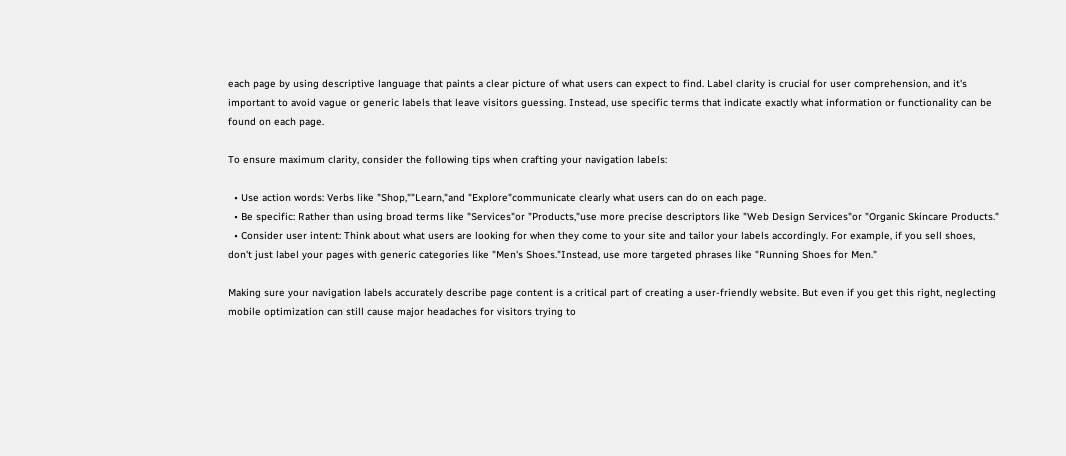each page by using descriptive language that paints a clear picture of what users can expect to find. Label clarity is crucial for user comprehension, and it's important to avoid vague or generic labels that leave visitors guessing. Instead, use specific terms that indicate exactly what information or functionality can be found on each page.

To ensure maximum clarity, consider the following tips when crafting your navigation labels:

  • Use action words: Verbs like "Shop,""Learn,"and "Explore"communicate clearly what users can do on each page.
  • Be specific: Rather than using broad terms like "Services"or "Products,"use more precise descriptors like "Web Design Services"or "Organic Skincare Products."
  • Consider user intent: Think about what users are looking for when they come to your site and tailor your labels accordingly. For example, if you sell shoes, don't just label your pages with generic categories like "Men's Shoes."Instead, use more targeted phrases like "Running Shoes for Men."

Making sure your navigation labels accurately describe page content is a critical part of creating a user-friendly website. But even if you get this right, neglecting mobile optimization can still cause major headaches for visitors trying to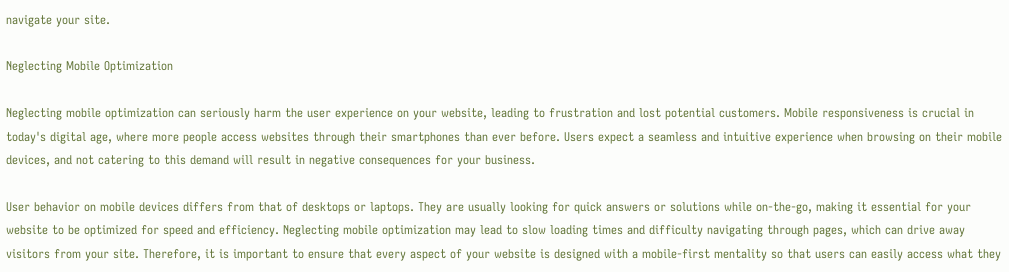navigate your site.

Neglecting Mobile Optimization

Neglecting mobile optimization can seriously harm the user experience on your website, leading to frustration and lost potential customers. Mobile responsiveness is crucial in today's digital age, where more people access websites through their smartphones than ever before. Users expect a seamless and intuitive experience when browsing on their mobile devices, and not catering to this demand will result in negative consequences for your business.

User behavior on mobile devices differs from that of desktops or laptops. They are usually looking for quick answers or solutions while on-the-go, making it essential for your website to be optimized for speed and efficiency. Neglecting mobile optimization may lead to slow loading times and difficulty navigating through pages, which can drive away visitors from your site. Therefore, it is important to ensure that every aspect of your website is designed with a mobile-first mentality so that users can easily access what they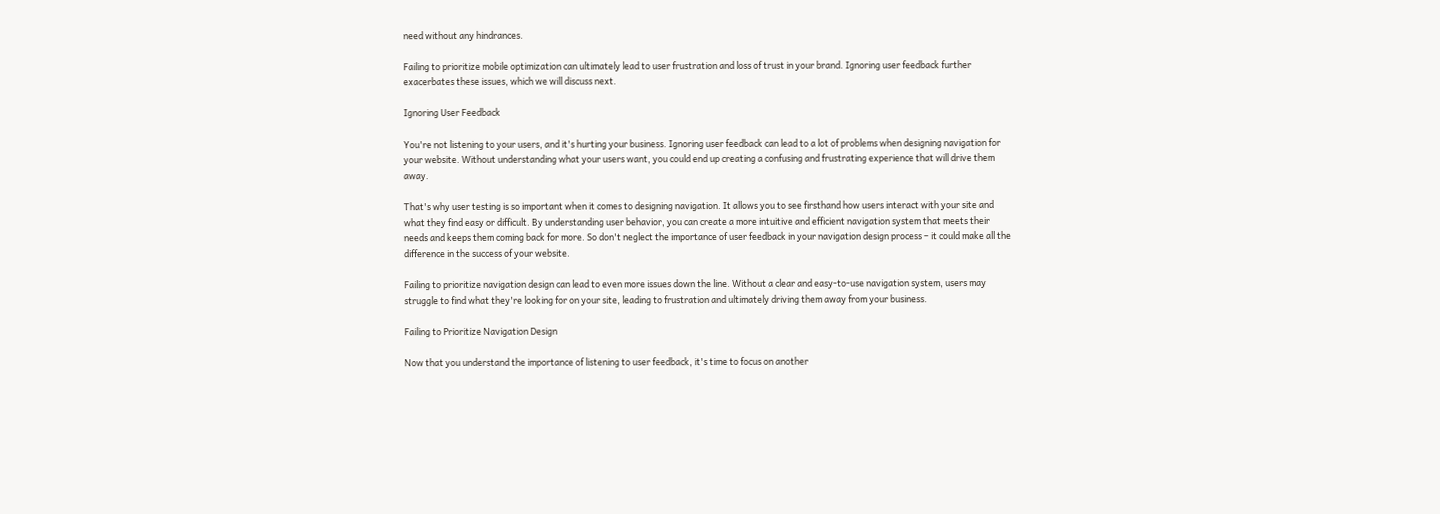need without any hindrances.

Failing to prioritize mobile optimization can ultimately lead to user frustration and loss of trust in your brand. Ignoring user feedback further exacerbates these issues, which we will discuss next.

Ignoring User Feedback

You're not listening to your users, and it's hurting your business. Ignoring user feedback can lead to a lot of problems when designing navigation for your website. Without understanding what your users want, you could end up creating a confusing and frustrating experience that will drive them away.

That's why user testing is so important when it comes to designing navigation. It allows you to see firsthand how users interact with your site and what they find easy or difficult. By understanding user behavior, you can create a more intuitive and efficient navigation system that meets their needs and keeps them coming back for more. So don't neglect the importance of user feedback in your navigation design process – it could make all the difference in the success of your website.

Failing to prioritize navigation design can lead to even more issues down the line. Without a clear and easy-to-use navigation system, users may struggle to find what they're looking for on your site, leading to frustration and ultimately driving them away from your business.

Failing to Prioritize Navigation Design

Now that you understand the importance of listening to user feedback, it's time to focus on another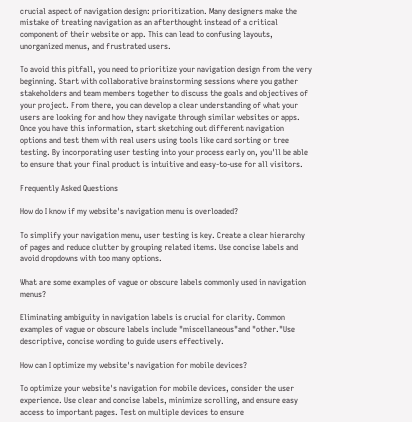crucial aspect of navigation design: prioritization. Many designers make the mistake of treating navigation as an afterthought instead of a critical component of their website or app. This can lead to confusing layouts, unorganized menus, and frustrated users.

To avoid this pitfall, you need to prioritize your navigation design from the very beginning. Start with collaborative brainstorming sessions where you gather stakeholders and team members together to discuss the goals and objectives of your project. From there, you can develop a clear understanding of what your users are looking for and how they navigate through similar websites or apps. Once you have this information, start sketching out different navigation options and test them with real users using tools like card sorting or tree testing. By incorporating user testing into your process early on, you'll be able to ensure that your final product is intuitive and easy-to-use for all visitors.

Frequently Asked Questions

How do I know if my website's navigation menu is overloaded?

To simplify your navigation menu, user testing is key. Create a clear hierarchy of pages and reduce clutter by grouping related items. Use concise labels and avoid dropdowns with too many options.

What are some examples of vague or obscure labels commonly used in navigation menus?

Eliminating ambiguity in navigation labels is crucial for clarity. Common examples of vague or obscure labels include "miscellaneous"and "other."Use descriptive, concise wording to guide users effectively.

How can I optimize my website's navigation for mobile devices?

To optimize your website's navigation for mobile devices, consider the user experience. Use clear and concise labels, minimize scrolling, and ensure easy access to important pages. Test on multiple devices to ensure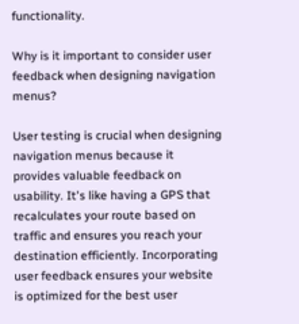functionality.

Why is it important to consider user feedback when designing navigation menus?

User testing is crucial when designing navigation menus because it provides valuable feedback on usability. It's like having a GPS that recalculates your route based on traffic and ensures you reach your destination efficiently. Incorporating user feedback ensures your website is optimized for the best user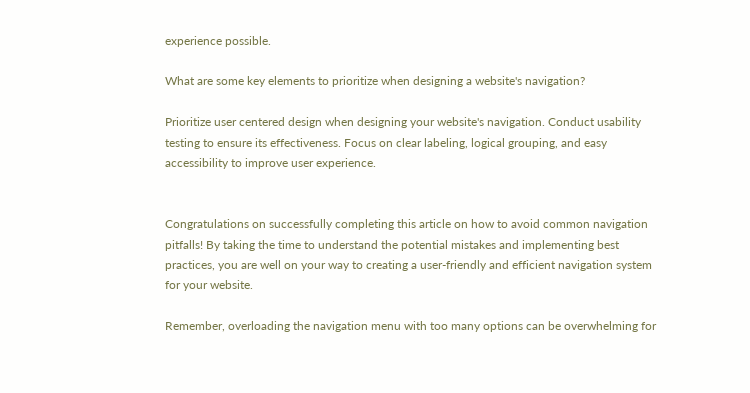experience possible.

What are some key elements to prioritize when designing a website's navigation?

Prioritize user centered design when designing your website's navigation. Conduct usability testing to ensure its effectiveness. Focus on clear labeling, logical grouping, and easy accessibility to improve user experience.


Congratulations on successfully completing this article on how to avoid common navigation pitfalls! By taking the time to understand the potential mistakes and implementing best practices, you are well on your way to creating a user-friendly and efficient navigation system for your website.

Remember, overloading the navigation menu with too many options can be overwhelming for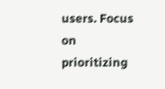users. Focus on prioritizing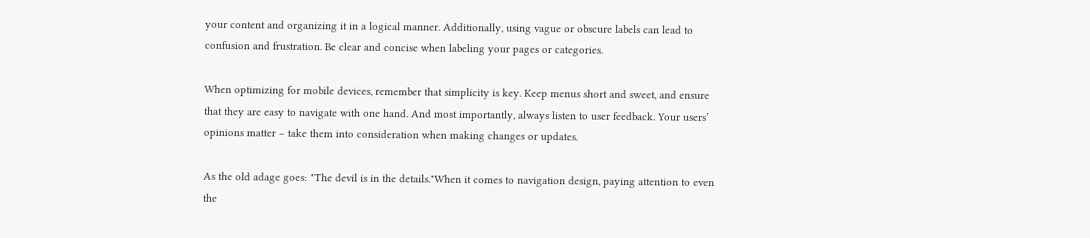your content and organizing it in a logical manner. Additionally, using vague or obscure labels can lead to confusion and frustration. Be clear and concise when labeling your pages or categories.

When optimizing for mobile devices, remember that simplicity is key. Keep menus short and sweet, and ensure that they are easy to navigate with one hand. And most importantly, always listen to user feedback. Your users’ opinions matter – take them into consideration when making changes or updates.

As the old adage goes: "The devil is in the details."When it comes to navigation design, paying attention to even the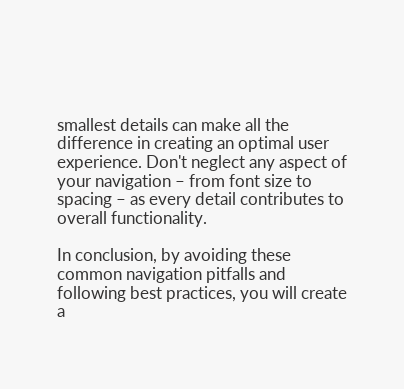smallest details can make all the difference in creating an optimal user experience. Don't neglect any aspect of your navigation – from font size to spacing – as every detail contributes to overall functionality.

In conclusion, by avoiding these common navigation pitfalls and following best practices, you will create a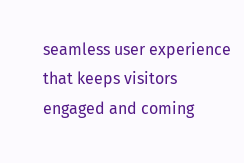seamless user experience that keeps visitors engaged and coming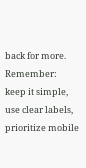back for more. Remember: keep it simple, use clear labels, prioritize mobile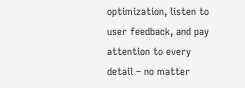optimization, listen to user feedback, and pay attention to every detail – no matter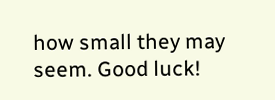how small they may seem. Good luck!